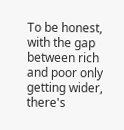To be honest, with the gap between rich and poor only getting wider, there's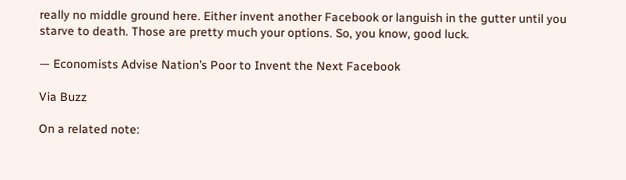really no middle ground here. Either invent another Facebook or languish in the gutter until you starve to death. Those are pretty much your options. So, you know, good luck.

— Economists Advise Nation’s Poor to Invent the Next Facebook

Via Buzz

On a related note: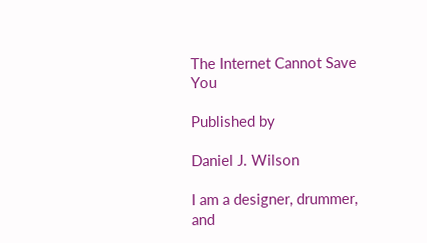The Internet Cannot Save You

Published by

Daniel J. Wilson

I am a designer, drummer, and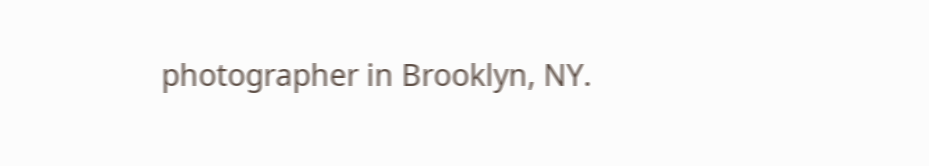photographer in Brooklyn, NY.